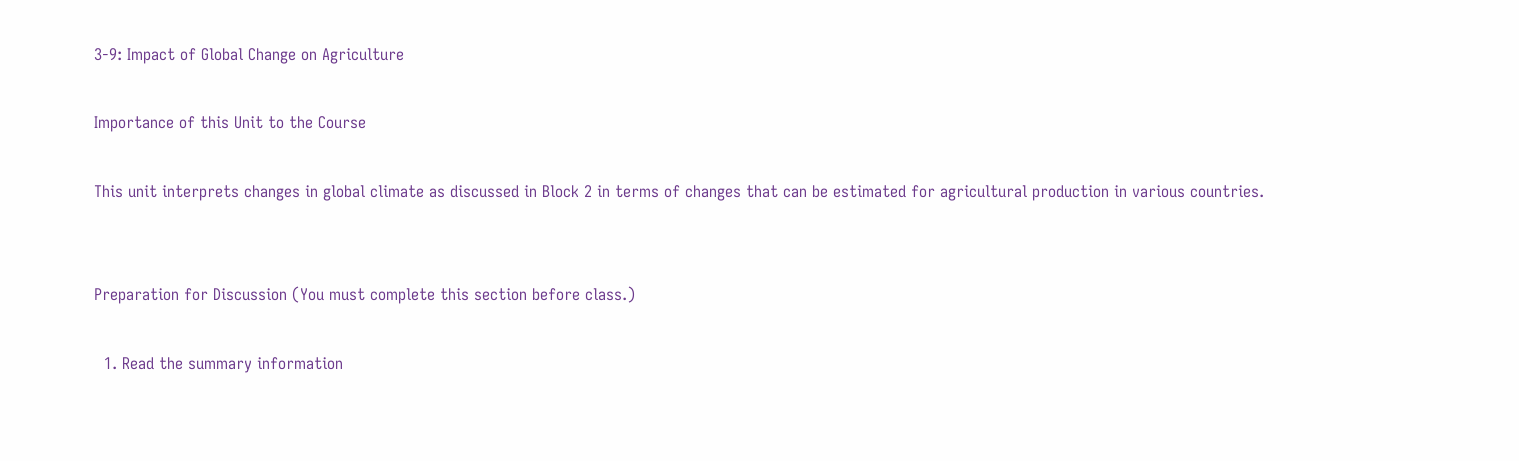3-9: Impact of Global Change on Agriculture

Importance of this Unit to the Course

This unit interprets changes in global climate as discussed in Block 2 in terms of changes that can be estimated for agricultural production in various countries.


Preparation for Discussion (You must complete this section before class.)

  1. Read the summary information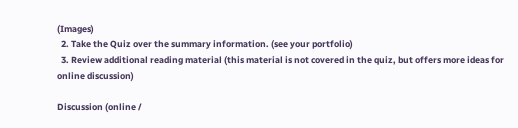(Images)
  2. Take the Quiz over the summary information. (see your portfolio)
  3. Review additional reading material (this material is not covered in the quiz, but offers more ideas for online discussion)

Discussion (online /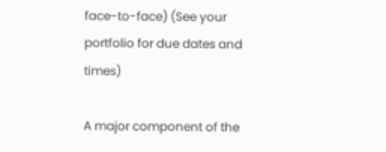face-to-face) (See your portfolio for due dates and times)

A major component of the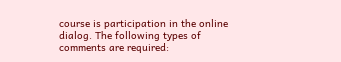course is participation in the online dialog. The following types of comments are required: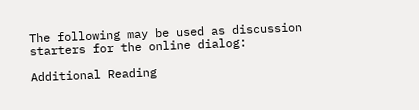The following may be used as discussion starters for the online dialog:

Additional Reading